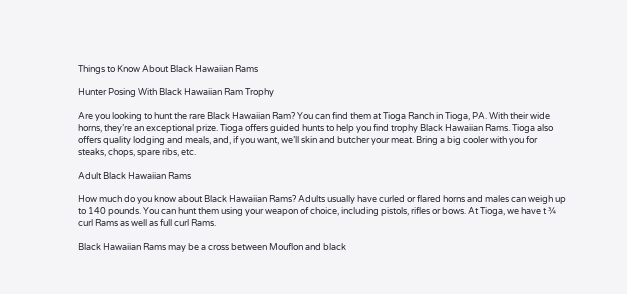Things to Know About Black Hawaiian Rams

Hunter Posing With Black Hawaiian Ram Trophy

Are you looking to hunt the rare Black Hawaiian Ram? You can find them at Tioga Ranch in Tioga, PA. With their wide horns, they’re an exceptional prize. Tioga offers guided hunts to help you find trophy Black Hawaiian Rams. Tioga also offers quality lodging and meals, and, if you want, we’ll skin and butcher your meat. Bring a big cooler with you for steaks, chops, spare ribs, etc.

Adult Black Hawaiian Rams

How much do you know about Black Hawaiian Rams? Adults usually have curled or flared horns and males can weigh up to 140 pounds. You can hunt them using your weapon of choice, including pistols, rifles or bows. At Tioga, we have t ¾ curl Rams as well as full curl Rams.

Black Hawaiian Rams may be a cross between Mouflon and black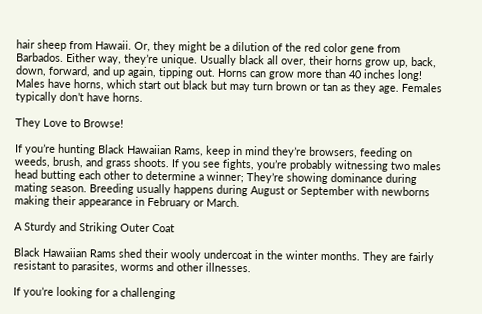hair sheep from Hawaii. Or, they might be a dilution of the red color gene from Barbados. Either way, they’re unique. Usually black all over, their horns grow up, back, down, forward, and up again, tipping out. Horns can grow more than 40 inches long! Males have horns, which start out black but may turn brown or tan as they age. Females typically don’t have horns.

They Love to Browse!

If you’re hunting Black Hawaiian Rams, keep in mind they’re browsers, feeding on weeds, brush, and grass shoots. If you see fights, you’re probably witnessing two males head butting each other to determine a winner; They’re showing dominance during mating season. Breeding usually happens during August or September with newborns making their appearance in February or March.

A Sturdy and Striking Outer Coat

Black Hawaiian Rams shed their wooly undercoat in the winter months. They are fairly resistant to parasites, worms and other illnesses.

If you’re looking for a challenging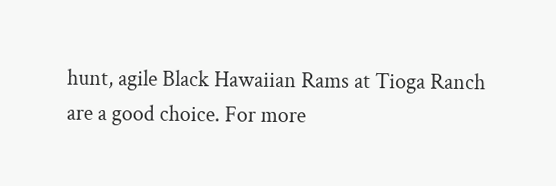hunt, agile Black Hawaiian Rams at Tioga Ranch are a good choice. For more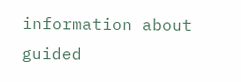information about guided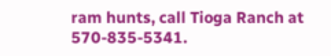ram hunts, call Tioga Ranch at 570-835-5341.